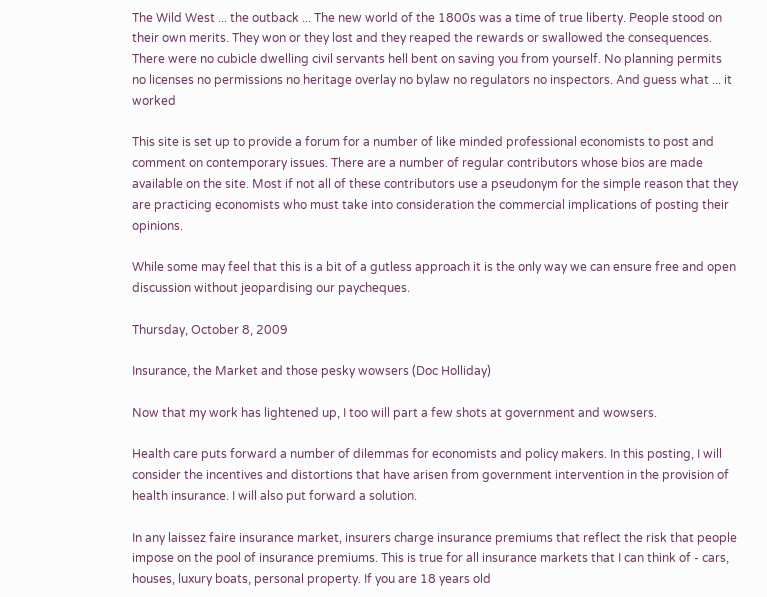The Wild West ... the outback ... The new world of the 1800s was a time of true liberty. People stood on their own merits. They won or they lost and they reaped the rewards or swallowed the consequences. There were no cubicle dwelling civil servants hell bent on saving you from yourself. No planning permits no licenses no permissions no heritage overlay no bylaw no regulators no inspectors. And guess what ... it worked

This site is set up to provide a forum for a number of like minded professional economists to post and comment on contemporary issues. There are a number of regular contributors whose bios are made available on the site. Most if not all of these contributors use a pseudonym for the simple reason that they are practicing economists who must take into consideration the commercial implications of posting their opinions.

While some may feel that this is a bit of a gutless approach it is the only way we can ensure free and open discussion without jeopardising our paycheques.

Thursday, October 8, 2009

Insurance, the Market and those pesky wowsers (Doc Holliday)

Now that my work has lightened up, I too will part a few shots at government and wowsers.

Health care puts forward a number of dilemmas for economists and policy makers. In this posting, I will consider the incentives and distortions that have arisen from government intervention in the provision of health insurance. I will also put forward a solution.

In any laissez faire insurance market, insurers charge insurance premiums that reflect the risk that people impose on the pool of insurance premiums. This is true for all insurance markets that I can think of - cars, houses, luxury boats, personal property. If you are 18 years old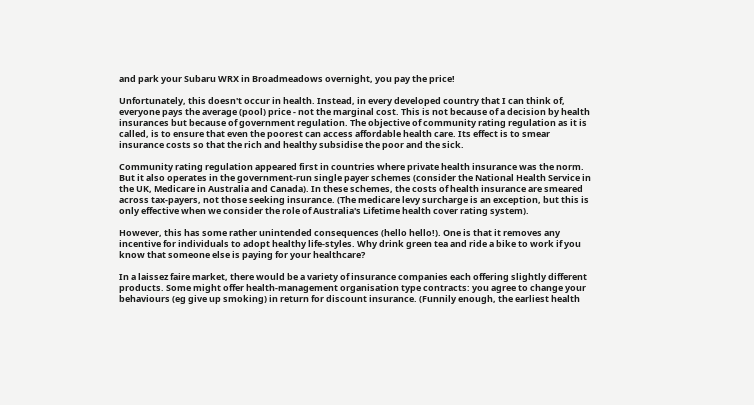and park your Subaru WRX in Broadmeadows overnight, you pay the price!

Unfortunately, this doesn't occur in health. Instead, in every developed country that I can think of, everyone pays the average (pool) price - not the marginal cost. This is not because of a decision by health insurances but because of government regulation. The objective of community rating regulation as it is called, is to ensure that even the poorest can access affordable health care. Its effect is to smear insurance costs so that the rich and healthy subsidise the poor and the sick.

Community rating regulation appeared first in countries where private health insurance was the norm. But it also operates in the government-run single payer schemes (consider the National Health Service in the UK, Medicare in Australia and Canada). In these schemes, the costs of health insurance are smeared across tax-payers, not those seeking insurance. (The medicare levy surcharge is an exception, but this is only effective when we consider the role of Australia's Lifetime health cover rating system).

However, this has some rather unintended consequences (hello hello!). One is that it removes any incentive for individuals to adopt healthy life-styles. Why drink green tea and ride a bike to work if you know that someone else is paying for your healthcare?

In a laissez faire market, there would be a variety of insurance companies each offering slightly different products. Some might offer health-management organisation type contracts: you agree to change your behaviours (eg give up smoking) in return for discount insurance. (Funnily enough, the earliest health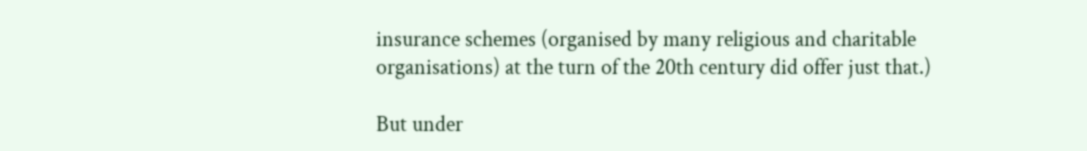insurance schemes (organised by many religious and charitable organisations) at the turn of the 20th century did offer just that.)

But under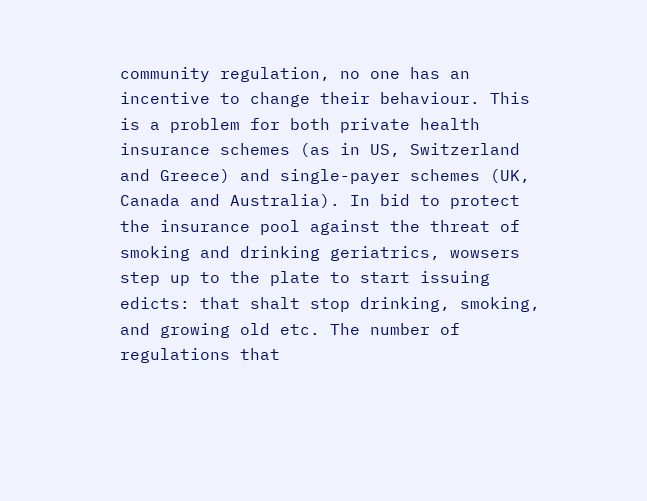community regulation, no one has an incentive to change their behaviour. This is a problem for both private health insurance schemes (as in US, Switzerland and Greece) and single-payer schemes (UK, Canada and Australia). In bid to protect the insurance pool against the threat of smoking and drinking geriatrics, wowsers step up to the plate to start issuing edicts: that shalt stop drinking, smoking, and growing old etc. The number of regulations that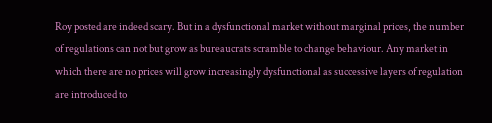Roy posted are indeed scary. But in a dysfunctional market without marginal prices, the number of regulations can not but grow as bureaucrats scramble to change behaviour. Any market in which there are no prices will grow increasingly dysfunctional as successive layers of regulation are introduced to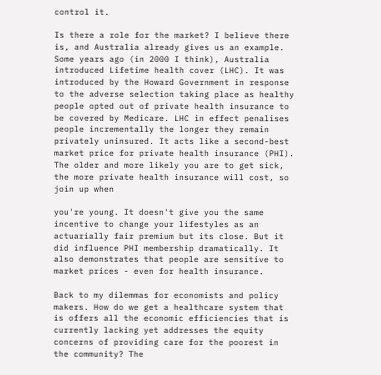control it.

Is there a role for the market? I believe there is, and Australia already gives us an example. Some years ago (in 2000 I think), Australia introduced Lifetime health cover (LHC). It was introduced by the Howard Government in response to the adverse selection taking place as healthy people opted out of private health insurance to be covered by Medicare. LHC in effect penalises people incrementally the longer they remain privately uninsured. It acts like a second-best market price for private health insurance (PHI). The older and more likely you are to get sick, the more private health insurance will cost, so join up when

you're young. It doesn't give you the same incentive to change your lifestyles as an actuarially fair premium but its close. But it did influence PHI membership dramatically. It also demonstrates that people are sensitive to market prices - even for health insurance.

Back to my dilemmas for economists and policy makers. How do we get a healthcare system that is offers all the economic efficiencies that is currently lacking yet addresses the equity concerns of providing care for the poorest in the community? The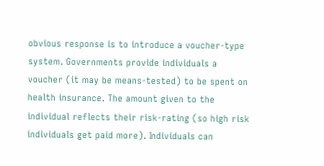obvious response is to introduce a voucher-type system. Governments provide individuals a voucher (it may be means-tested) to be spent on health insurance. The amount given to the individual reflects their risk-rating (so high risk individuals get paid more). Individuals can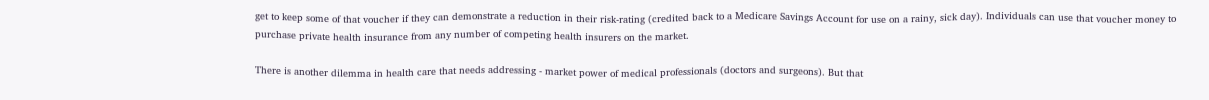get to keep some of that voucher if they can demonstrate a reduction in their risk-rating (credited back to a Medicare Savings Account for use on a rainy, sick day). Individuals can use that voucher money to purchase private health insurance from any number of competing health insurers on the market.

There is another dilemma in health care that needs addressing - market power of medical professionals (doctors and surgeons). But that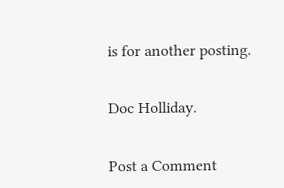is for another posting.


Doc Holliday.


Post a Comment